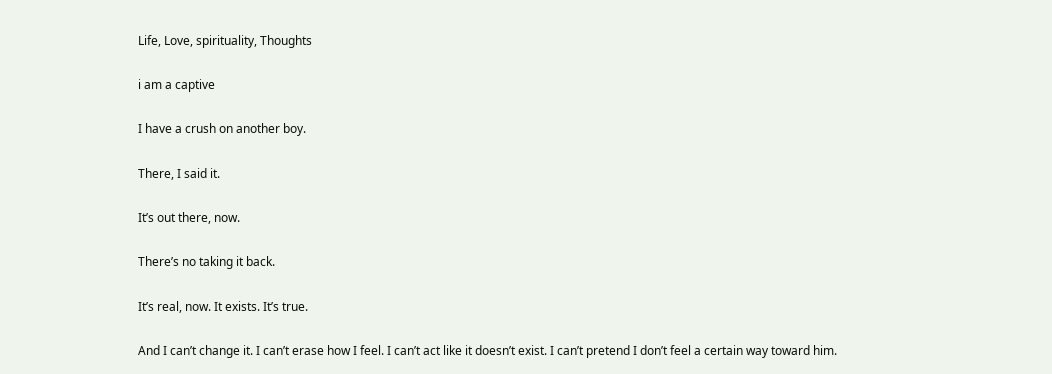Life, Love, spirituality, Thoughts

i am a captive

I have a crush on another boy.

There, I said it.

It’s out there, now.

There’s no taking it back.

It’s real, now. It exists. It’s true.

And I can’t change it. I can’t erase how I feel. I can’t act like it doesn’t exist. I can’t pretend I don’t feel a certain way toward him.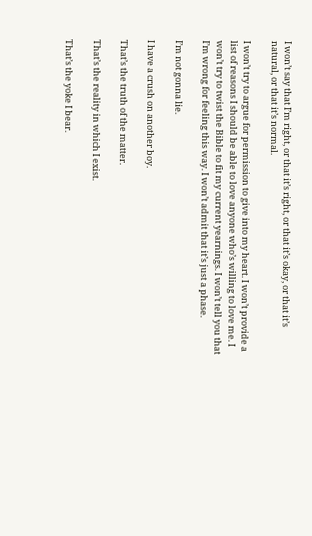I won’t say that I’m right, or that it’s right, or that it’s okay, or that it’s natural, or that it’s normal.

I won’t try to argue for permission to give into my heart. I won’t provide a list of reasons I should be able to love anyone who’s willing to love me. I won’t try to twist the Bible to fit my current yearnings. I won’t tell you that I’m wrong for feeling this way. I won’t admit that it’s just a phase.

I’m not gonna lie.

I have a crush on another boy.

That’s the truth of the matter.

That’s the reality in which I exist.

That’s the yoke I bear.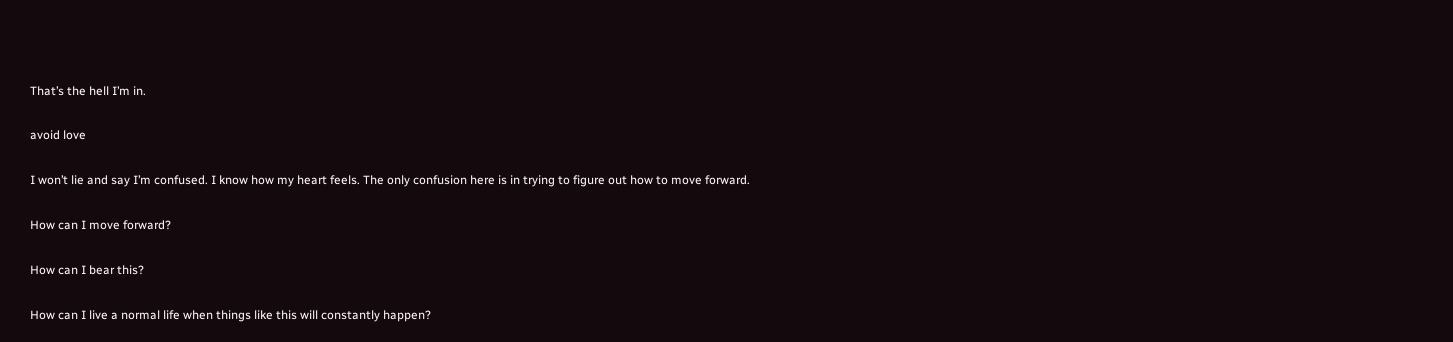That’s the hell I’m in.

avoid love

I won’t lie and say I’m confused. I know how my heart feels. The only confusion here is in trying to figure out how to move forward.

How can I move forward?

How can I bear this?

How can I live a normal life when things like this will constantly happen?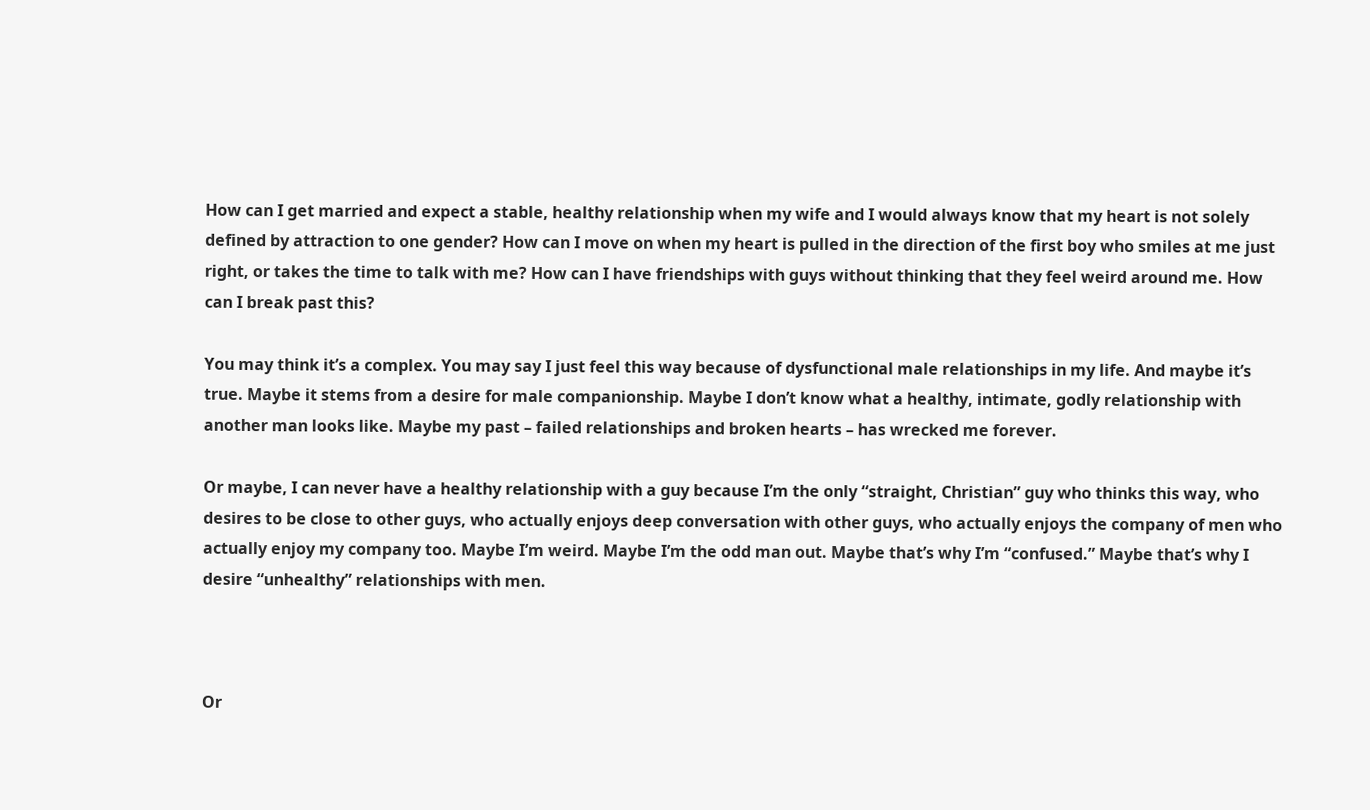How can I get married and expect a stable, healthy relationship when my wife and I would always know that my heart is not solely defined by attraction to one gender? How can I move on when my heart is pulled in the direction of the first boy who smiles at me just right, or takes the time to talk with me? How can I have friendships with guys without thinking that they feel weird around me. How can I break past this?

You may think it’s a complex. You may say I just feel this way because of dysfunctional male relationships in my life. And maybe it’s true. Maybe it stems from a desire for male companionship. Maybe I don’t know what a healthy, intimate, godly relationship with another man looks like. Maybe my past – failed relationships and broken hearts – has wrecked me forever.

Or maybe, I can never have a healthy relationship with a guy because I’m the only “straight, Christian” guy who thinks this way, who desires to be close to other guys, who actually enjoys deep conversation with other guys, who actually enjoys the company of men who actually enjoy my company too. Maybe I’m weird. Maybe I’m the odd man out. Maybe that’s why I’m “confused.” Maybe that’s why I desire “unhealthy” relationships with men.



Or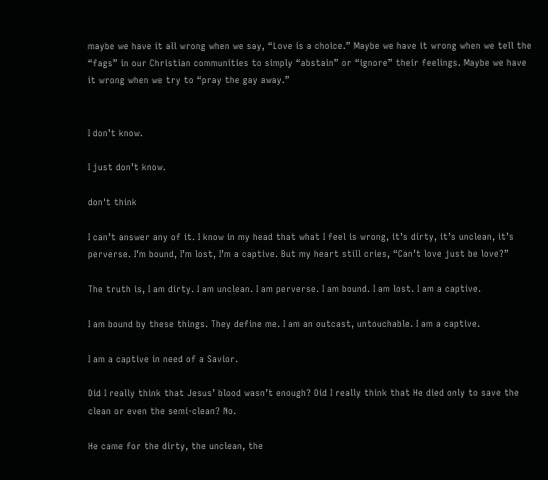maybe we have it all wrong when we say, “Love is a choice.” Maybe we have it wrong when we tell the “fags” in our Christian communities to simply “abstain” or “ignore” their feelings. Maybe we have it wrong when we try to “pray the gay away.”


I don’t know.

I just don’t know.

don't think

I can’t answer any of it. I know in my head that what I feel is wrong, it’s dirty, it’s unclean, it’s perverse. I’m bound, I’m lost, I’m a captive. But my heart still cries, “Can’t love just be love?”

The truth is, I am dirty. I am unclean. I am perverse. I am bound. I am lost. I am a captive.

I am bound by these things. They define me. I am an outcast, untouchable. I am a captive.

I am a captive in need of a Savior.

Did I really think that Jesus’ blood wasn’t enough? Did I really think that He died only to save the clean or even the semi-clean? No.

He came for the dirty, the unclean, the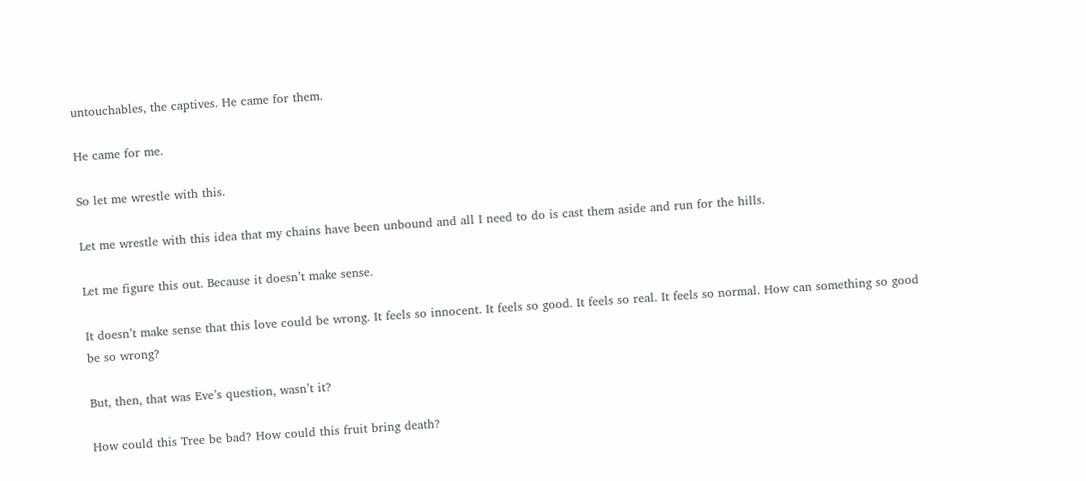untouchables, the captives. He came for them.

He came for me.

So let me wrestle with this.

Let me wrestle with this idea that my chains have been unbound and all I need to do is cast them aside and run for the hills.

Let me figure this out. Because it doesn’t make sense.

It doesn’t make sense that this love could be wrong. It feels so innocent. It feels so good. It feels so real. It feels so normal. How can something so good be so wrong?

But, then, that was Eve’s question, wasn’t it?

How could this Tree be bad? How could this fruit bring death?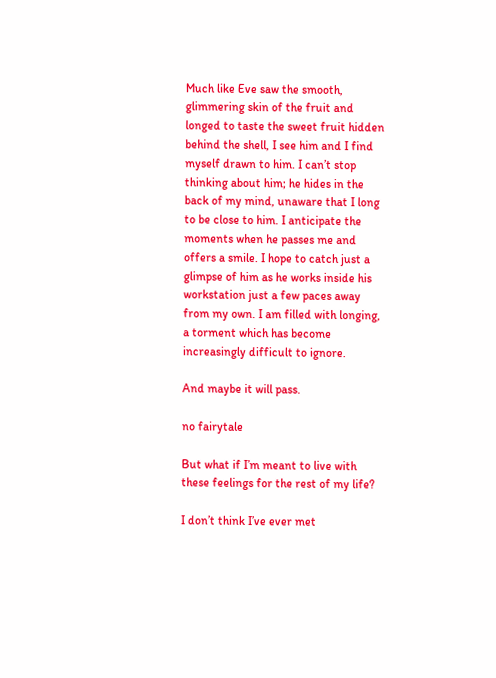Much like Eve saw the smooth, glimmering skin of the fruit and longed to taste the sweet fruit hidden behind the shell, I see him and I find myself drawn to him. I can’t stop thinking about him; he hides in the back of my mind, unaware that I long to be close to him. I anticipate the moments when he passes me and offers a smile. I hope to catch just a glimpse of him as he works inside his workstation just a few paces away from my own. I am filled with longing, a torment which has become increasingly difficult to ignore.

And maybe it will pass.

no fairytale

But what if I’m meant to live with these feelings for the rest of my life?

I don’t think I’ve ever met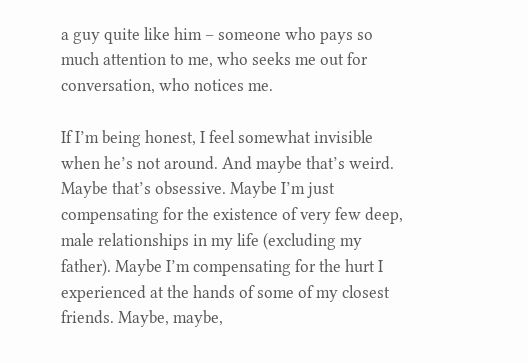a guy quite like him – someone who pays so much attention to me, who seeks me out for conversation, who notices me.

If I’m being honest, I feel somewhat invisible when he’s not around. And maybe that’s weird. Maybe that’s obsessive. Maybe I’m just compensating for the existence of very few deep, male relationships in my life (excluding my father). Maybe I’m compensating for the hurt I experienced at the hands of some of my closest friends. Maybe, maybe,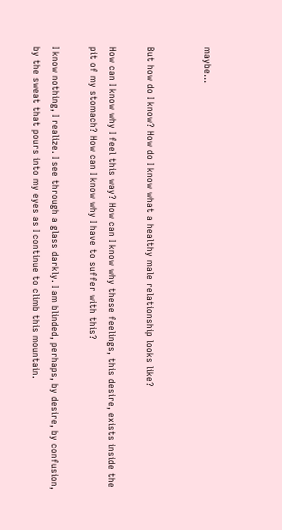maybe…


But how do I know? How do I know what a healthy male relationship looks like?

How can I know why I feel this way? How can I know why these feelings, this desire, exists inside the pit of my stomach? How can I know why I have to suffer with this?

I know nothing, I realize. I see through a glass darkly. I am blinded, perhaps, by desire, by confusion, by the sweat that pours into my eyes as I continue to climb this mountain.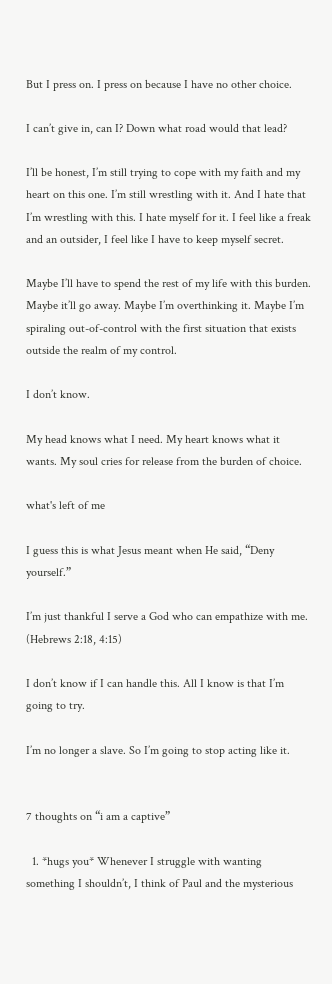But I press on. I press on because I have no other choice.

I can’t give in, can I? Down what road would that lead?

I’ll be honest, I’m still trying to cope with my faith and my heart on this one. I’m still wrestling with it. And I hate that I’m wrestling with this. I hate myself for it. I feel like a freak and an outsider, I feel like I have to keep myself secret.

Maybe I’ll have to spend the rest of my life with this burden. Maybe it’ll go away. Maybe I’m overthinking it. Maybe I’m spiraling out-of-control with the first situation that exists outside the realm of my control.

I don’t know.

My head knows what I need. My heart knows what it wants. My soul cries for release from the burden of choice.

what's left of me

I guess this is what Jesus meant when He said, “Deny yourself.”

I’m just thankful I serve a God who can empathize with me. (Hebrews 2:18, 4:15)

I don’t know if I can handle this. All I know is that I’m going to try.

I’m no longer a slave. So I’m going to stop acting like it.


7 thoughts on “i am a captive”

  1. *hugs you* Whenever I struggle with wanting something I shouldn’t, I think of Paul and the mysterious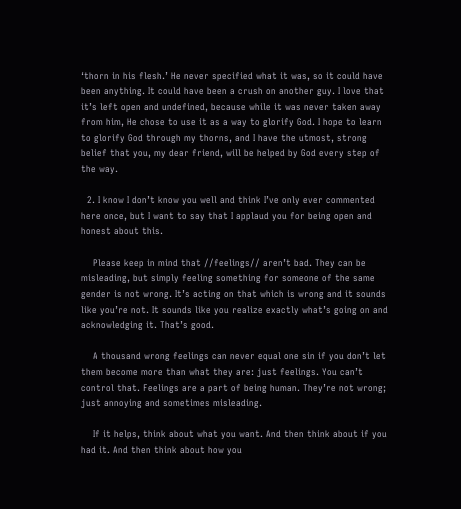‘thorn in his flesh.’ He never specified what it was, so it could have been anything. It could have been a crush on another guy. I love that it’s left open and undefined, because while it was never taken away from him, He chose to use it as a way to glorify God. I hope to learn to glorify God through my thorns, and I have the utmost, strong belief that you, my dear friend, will be helped by God every step of the way.

  2. I know I don’t know you well and think I’ve only ever commented here once, but I want to say that I applaud you for being open and honest about this.

    Please keep in mind that //feelings// aren’t bad. They can be misleading, but simply feeling something for someone of the same gender is not wrong. It’s acting on that which is wrong and it sounds like you’re not. It sounds like you realize exactly what’s going on and acknowledging it. That’s good.

    A thousand wrong feelings can never equal one sin if you don’t let them become more than what they are: just feelings. You can’t control that. Feelings are a part of being human. They’re not wrong; just annoying and sometimes misleading.

    If it helps, think about what you want. And then think about if you had it. And then think about how you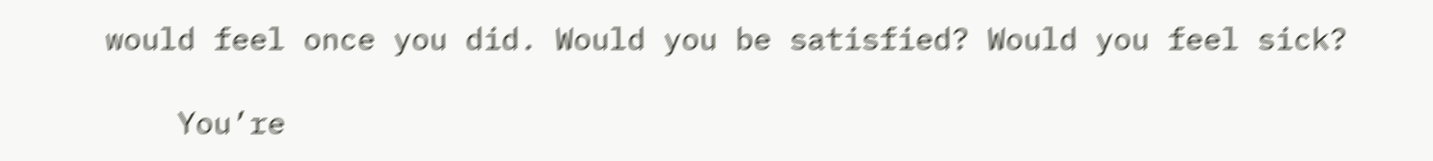would feel once you did. Would you be satisfied? Would you feel sick?

    You’re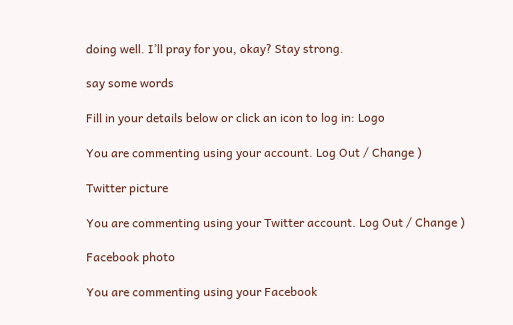doing well. I’ll pray for you, okay? Stay strong.

say some words

Fill in your details below or click an icon to log in: Logo

You are commenting using your account. Log Out / Change )

Twitter picture

You are commenting using your Twitter account. Log Out / Change )

Facebook photo

You are commenting using your Facebook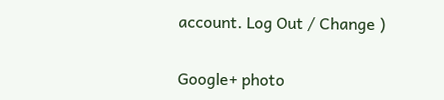account. Log Out / Change )

Google+ photo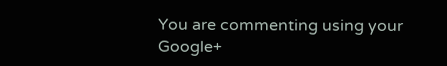You are commenting using your Google+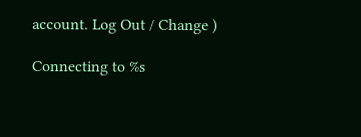account. Log Out / Change )

Connecting to %s